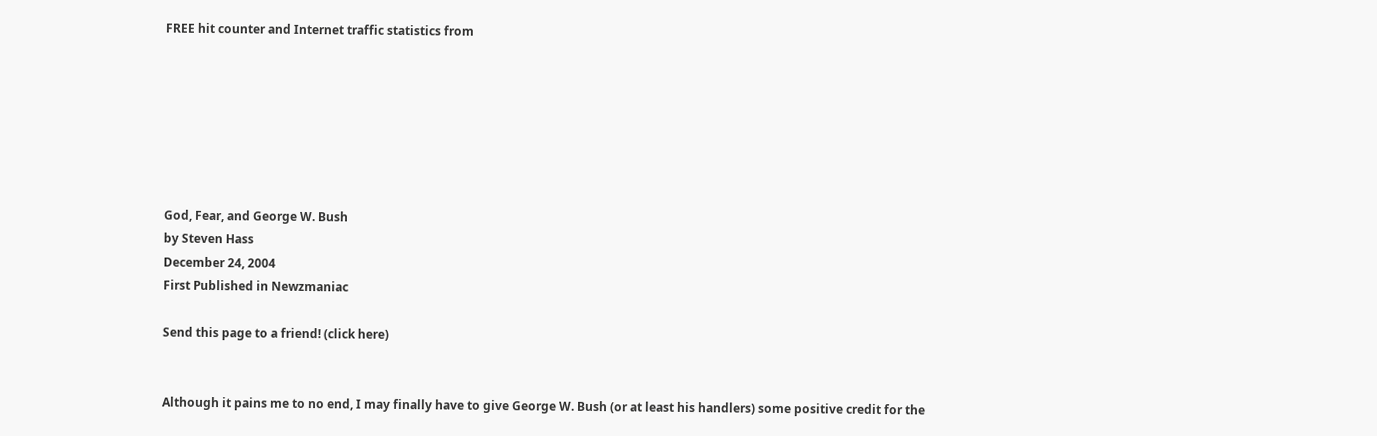FREE hit counter and Internet traffic statistics from







God, Fear, and George W. Bush
by Steven Hass
December 24, 2004
First Published in Newzmaniac

Send this page to a friend! (click here)


Although it pains me to no end, I may finally have to give George W. Bush (or at least his handlers) some positive credit for the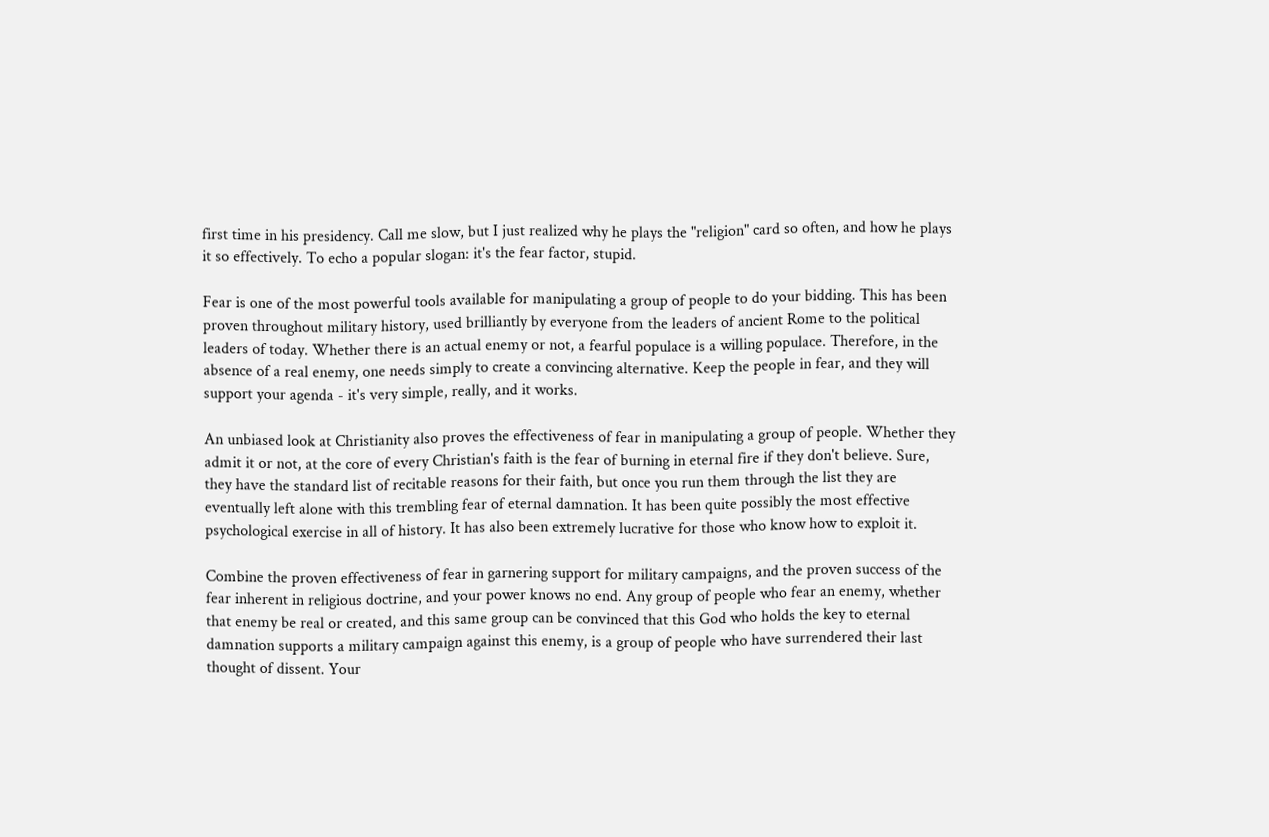first time in his presidency. Call me slow, but I just realized why he plays the "religion" card so often, and how he plays it so effectively. To echo a popular slogan: it's the fear factor, stupid.

Fear is one of the most powerful tools available for manipulating a group of people to do your bidding. This has been proven throughout military history, used brilliantly by everyone from the leaders of ancient Rome to the political leaders of today. Whether there is an actual enemy or not, a fearful populace is a willing populace. Therefore, in the absence of a real enemy, one needs simply to create a convincing alternative. Keep the people in fear, and they will support your agenda - it's very simple, really, and it works.

An unbiased look at Christianity also proves the effectiveness of fear in manipulating a group of people. Whether they admit it or not, at the core of every Christian's faith is the fear of burning in eternal fire if they don't believe. Sure, they have the standard list of recitable reasons for their faith, but once you run them through the list they are eventually left alone with this trembling fear of eternal damnation. It has been quite possibly the most effective psychological exercise in all of history. It has also been extremely lucrative for those who know how to exploit it.

Combine the proven effectiveness of fear in garnering support for military campaigns, and the proven success of the fear inherent in religious doctrine, and your power knows no end. Any group of people who fear an enemy, whether that enemy be real or created, and this same group can be convinced that this God who holds the key to eternal damnation supports a military campaign against this enemy, is a group of people who have surrendered their last thought of dissent. Your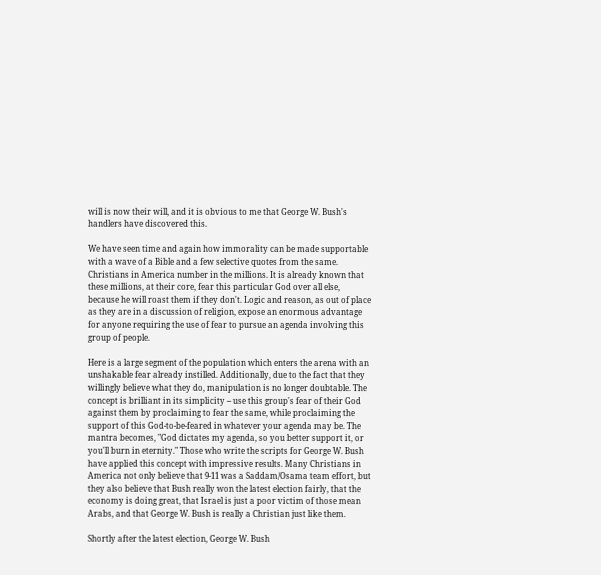will is now their will, and it is obvious to me that George W. Bush's handlers have discovered this.

We have seen time and again how immorality can be made supportable with a wave of a Bible and a few selective quotes from the same. Christians in America number in the millions. It is already known that these millions, at their core, fear this particular God over all else, because he will roast them if they don't. Logic and reason, as out of place as they are in a discussion of religion, expose an enormous advantage for anyone requiring the use of fear to pursue an agenda involving this group of people.

Here is a large segment of the population which enters the arena with an unshakable fear already instilled. Additionally, due to the fact that they willingly believe what they do, manipulation is no longer doubtable. The concept is brilliant in its simplicity -- use this group's fear of their God against them by proclaiming to fear the same, while proclaiming the support of this God-to-be-feared in whatever your agenda may be. The mantra becomes, "God dictates my agenda, so you better support it, or you'll burn in eternity." Those who write the scripts for George W. Bush have applied this concept with impressive results. Many Christians in America not only believe that 9-11 was a Saddam/Osama team effort, but they also believe that Bush really won the latest election fairly, that the economy is doing great, that Israel is just a poor victim of those mean Arabs, and that George W. Bush is really a Christian just like them.

Shortly after the latest election, George W. Bush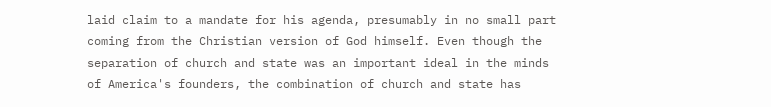laid claim to a mandate for his agenda, presumably in no small part coming from the Christian version of God himself. Even though the separation of church and state was an important ideal in the minds of America's founders, the combination of church and state has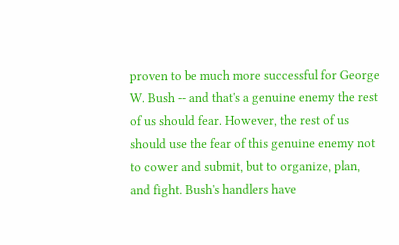proven to be much more successful for George W. Bush -- and that's a genuine enemy the rest of us should fear. However, the rest of us should use the fear of this genuine enemy not to cower and submit, but to organize, plan, and fight. Bush's handlers have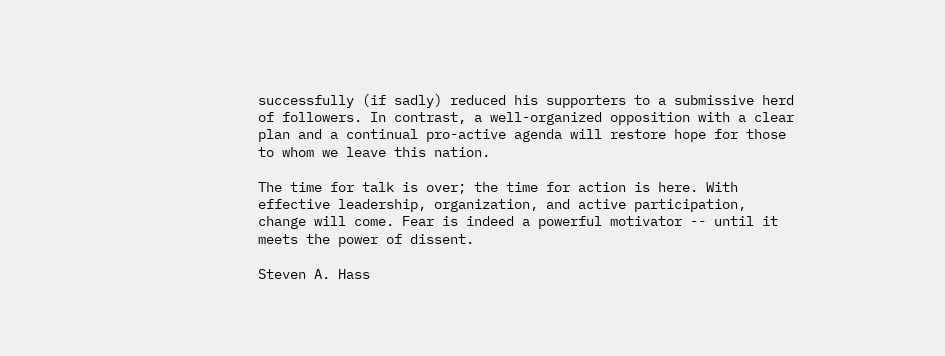successfully (if sadly) reduced his supporters to a submissive herd of followers. In contrast, a well-organized opposition with a clear plan and a continual pro-active agenda will restore hope for those to whom we leave this nation.

The time for talk is over; the time for action is here. With effective leadership, organization, and active participation, change will come. Fear is indeed a powerful motivator -- until it meets the power of dissent.

Steven A. Hass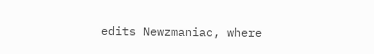edits Newzmaniac, where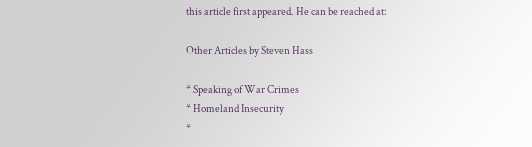this article first appeared. He can be reached at:

Other Articles by Steven Hass

* Speaking of War Crimes
* Homeland Insecurity
*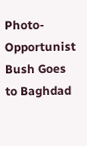Photo-Opportunist Bush Goes to Baghdad